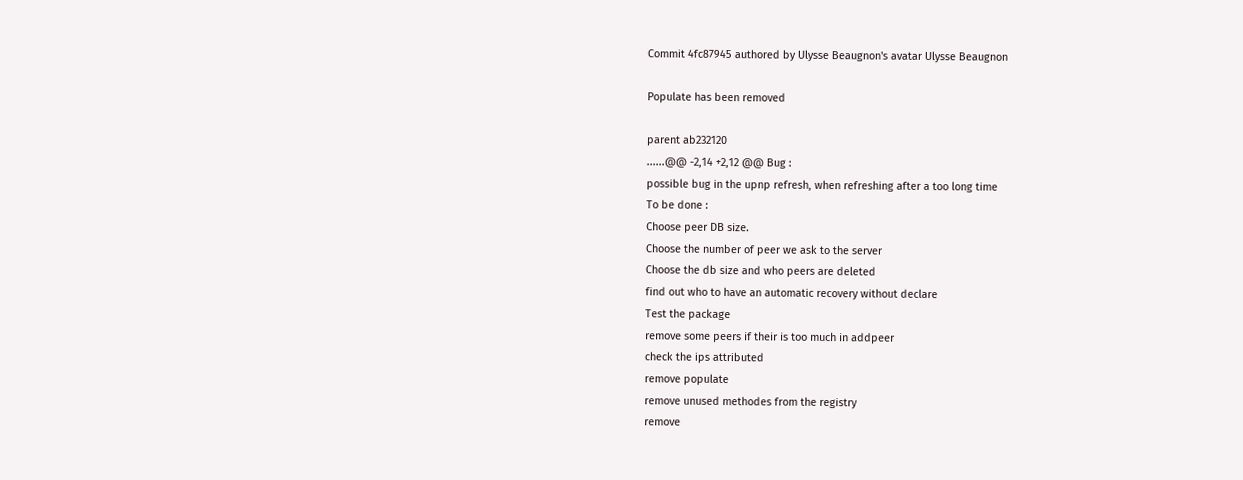Commit 4fc87945 authored by Ulysse Beaugnon's avatar Ulysse Beaugnon

Populate has been removed

parent ab232120
......@@ -2,14 +2,12 @@ Bug :
possible bug in the upnp refresh, when refreshing after a too long time
To be done :
Choose peer DB size.
Choose the number of peer we ask to the server
Choose the db size and who peers are deleted
find out who to have an automatic recovery without declare
Test the package
remove some peers if their is too much in addpeer
check the ips attributed
remove populate
remove unused methodes from the registry
remove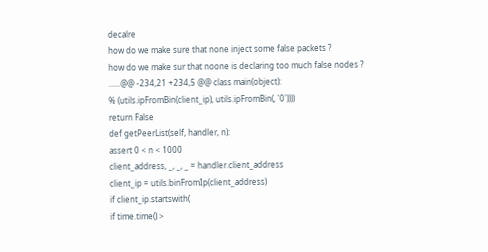decalre
how do we make sure that none inject some false packets ?
how do we make sur that noone is declaring too much false nodes ?
......@@ -234,21 +234,5 @@ class main(object):
% (utils.ipFromBin(client_ip), utils.ipFromBin(, '0'))))
return False
def getPeerList(self, handler, n):
assert 0 < n < 1000
client_address, _, _, _ = handler.client_address
client_ip = utils.binFromIp(client_address)
if client_ip.startswith(
if time.time() >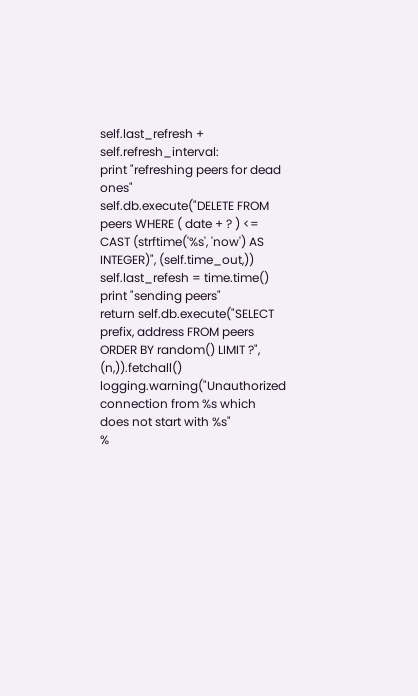self.last_refresh + self.refresh_interval:
print "refreshing peers for dead ones"
self.db.execute("DELETE FROM peers WHERE ( date + ? ) <= CAST (strftime('%s', 'now') AS INTEGER)", (self.time_out,))
self.last_refesh = time.time()
print "sending peers"
return self.db.execute("SELECT prefix, address FROM peers ORDER BY random() LIMIT ?", (n,)).fetchall()
logging.warning("Unauthorized connection from %s which does not start with %s"
%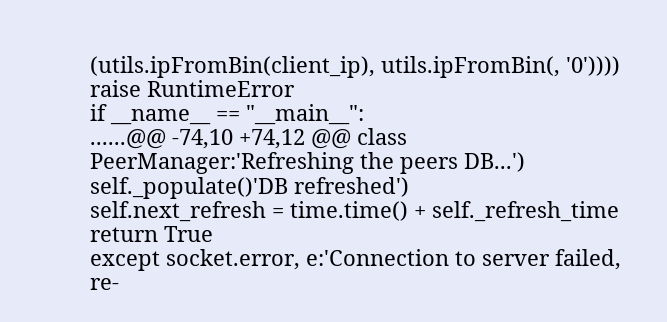(utils.ipFromBin(client_ip), utils.ipFromBin(, '0'))))
raise RuntimeError
if __name__ == "__main__":
......@@ -74,10 +74,12 @@ class PeerManager:'Refreshing the peers DB...')
self._populate()'DB refreshed')
self.next_refresh = time.time() + self._refresh_time
return True
except socket.error, e:'Connection to server failed, re-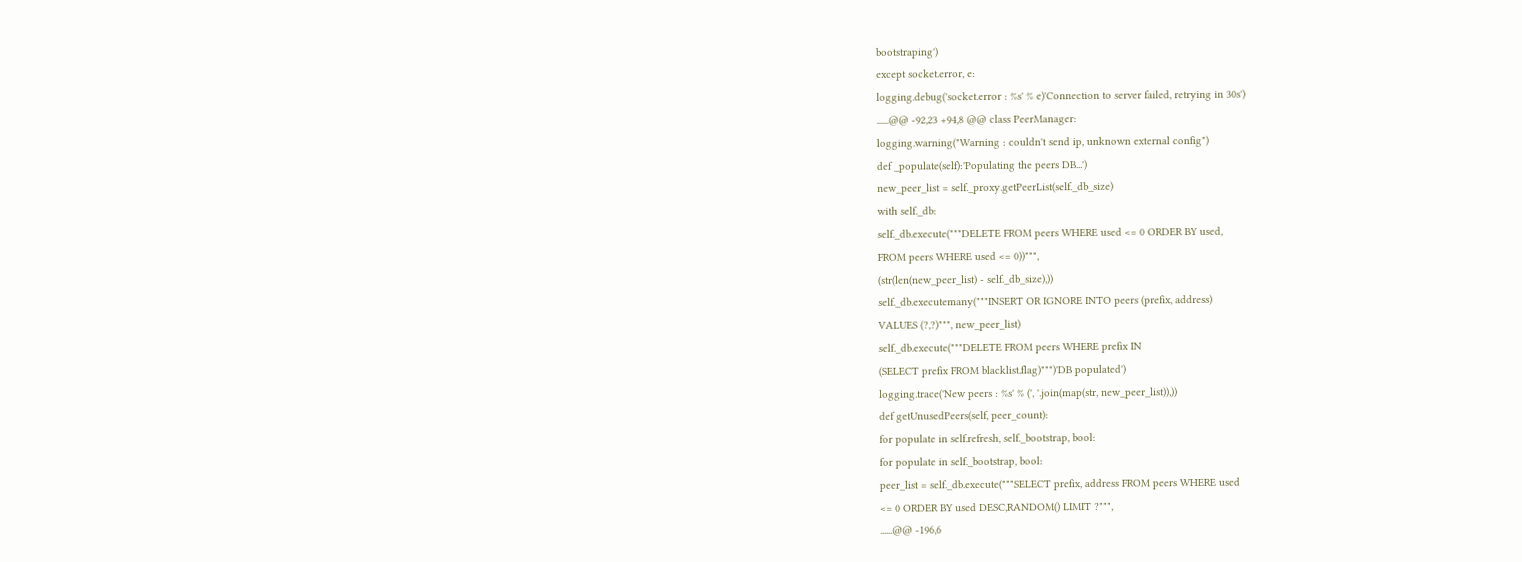bootstraping')
except socket.error, e:
logging.debug('socket.error : %s' % e)'Connection to server failed, retrying in 30s')
......@@ -92,23 +94,8 @@ class PeerManager:
logging.warning("Warning : couldn't send ip, unknown external config")
def _populate(self):'Populating the peers DB...')
new_peer_list = self._proxy.getPeerList(self._db_size)
with self._db:
self._db.execute("""DELETE FROM peers WHERE used <= 0 ORDER BY used,
FROM peers WHERE used <= 0))""",
(str(len(new_peer_list) - self._db_size),))
self._db.executemany("""INSERT OR IGNORE INTO peers (prefix, address)
VALUES (?,?)""", new_peer_list)
self._db.execute("""DELETE FROM peers WHERE prefix IN
(SELECT prefix FROM blacklist.flag)""")'DB populated')
logging.trace('New peers : %s' % (', '.join(map(str, new_peer_list)),))
def getUnusedPeers(self, peer_count):
for populate in self.refresh, self._bootstrap, bool:
for populate in self._bootstrap, bool:
peer_list = self._db.execute("""SELECT prefix, address FROM peers WHERE used
<= 0 ORDER BY used DESC,RANDOM() LIMIT ?""",
......@@ -196,6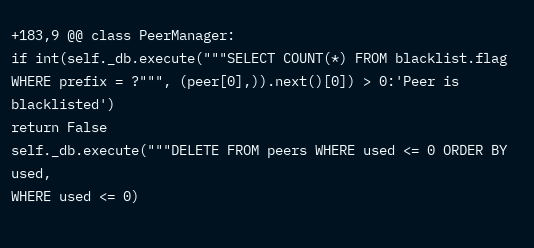+183,9 @@ class PeerManager:
if int(self._db.execute("""SELECT COUNT(*) FROM blacklist.flag WHERE prefix = ?""", (peer[0],)).next()[0]) > 0:'Peer is blacklisted')
return False
self._db.execute("""DELETE FROM peers WHERE used <= 0 ORDER BY used,
WHERE used <= 0)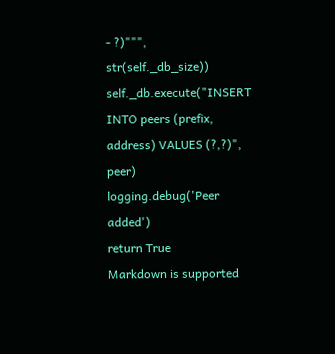- ?)""", str(self._db_size))
self._db.execute("INSERT INTO peers (prefix, address) VALUES (?,?)", peer)
logging.debug('Peer added')
return True
Markdown is supported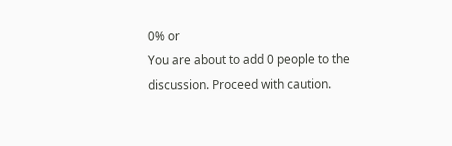0% or
You are about to add 0 people to the discussion. Proceed with caution.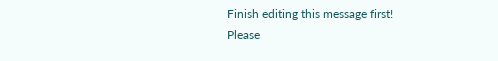Finish editing this message first!
Please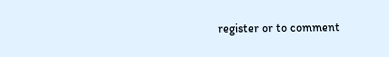register or to comment